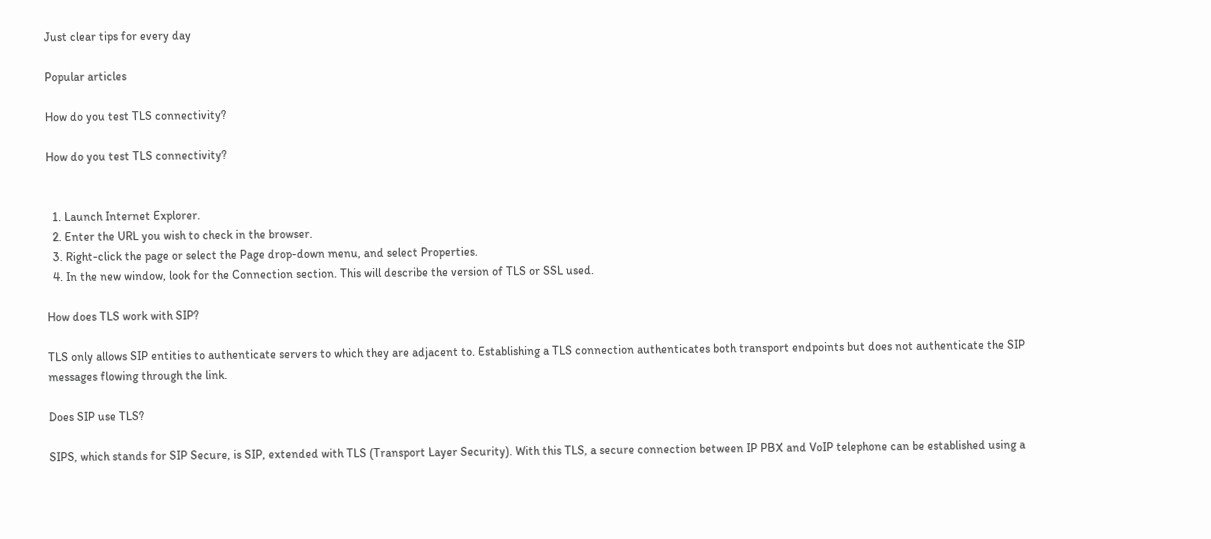Just clear tips for every day

Popular articles

How do you test TLS connectivity?

How do you test TLS connectivity?


  1. Launch Internet Explorer.
  2. Enter the URL you wish to check in the browser.
  3. Right-click the page or select the Page drop-down menu, and select Properties.
  4. In the new window, look for the Connection section. This will describe the version of TLS or SSL used.

How does TLS work with SIP?

TLS only allows SIP entities to authenticate servers to which they are adjacent to. Establishing a TLS connection authenticates both transport endpoints but does not authenticate the SIP messages flowing through the link.

Does SIP use TLS?

SIPS, which stands for SIP Secure, is SIP, extended with TLS (Transport Layer Security). With this TLS, a secure connection between IP PBX and VoIP telephone can be established using a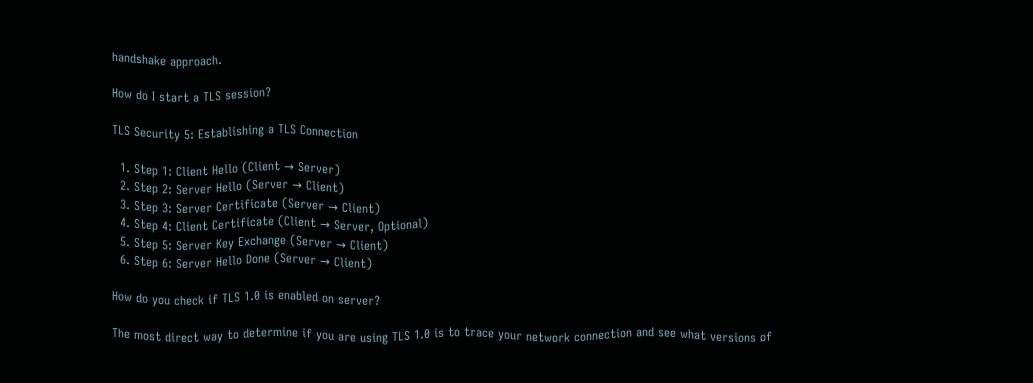handshake approach.

How do I start a TLS session?

TLS Security 5: Establishing a TLS Connection

  1. Step 1: Client Hello (Client → Server)
  2. Step 2: Server Hello (Server → Client)
  3. Step 3: Server Certificate (Server → Client)
  4. Step 4: Client Certificate (Client → Server, Optional)
  5. Step 5: Server Key Exchange (Server → Client)
  6. Step 6: Server Hello Done (Server → Client)

How do you check if TLS 1.0 is enabled on server?

The most direct way to determine if you are using TLS 1.0 is to trace your network connection and see what versions of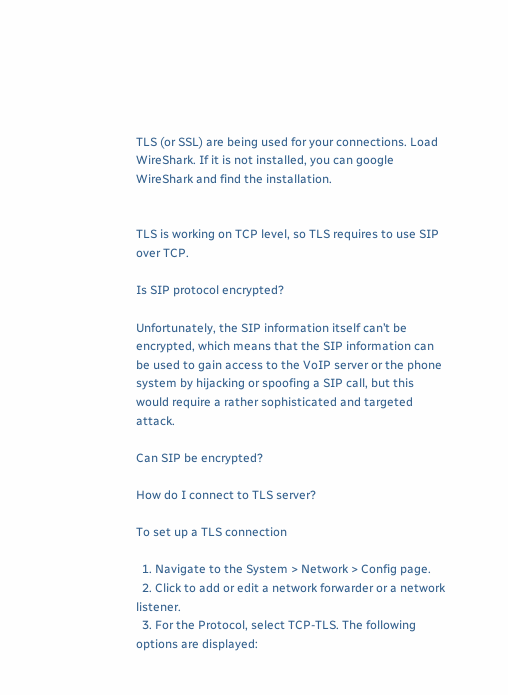TLS (or SSL) are being used for your connections. Load WireShark. If it is not installed, you can google WireShark and find the installation.


TLS is working on TCP level, so TLS requires to use SIP over TCP.

Is SIP protocol encrypted?

Unfortunately, the SIP information itself can’t be encrypted, which means that the SIP information can be used to gain access to the VoIP server or the phone system by hijacking or spoofing a SIP call, but this would require a rather sophisticated and targeted attack.

Can SIP be encrypted?

How do I connect to TLS server?

To set up a TLS connection

  1. Navigate to the System > Network > Config page.
  2. Click to add or edit a network forwarder or a network listener.
  3. For the Protocol, select TCP-TLS. The following options are displayed: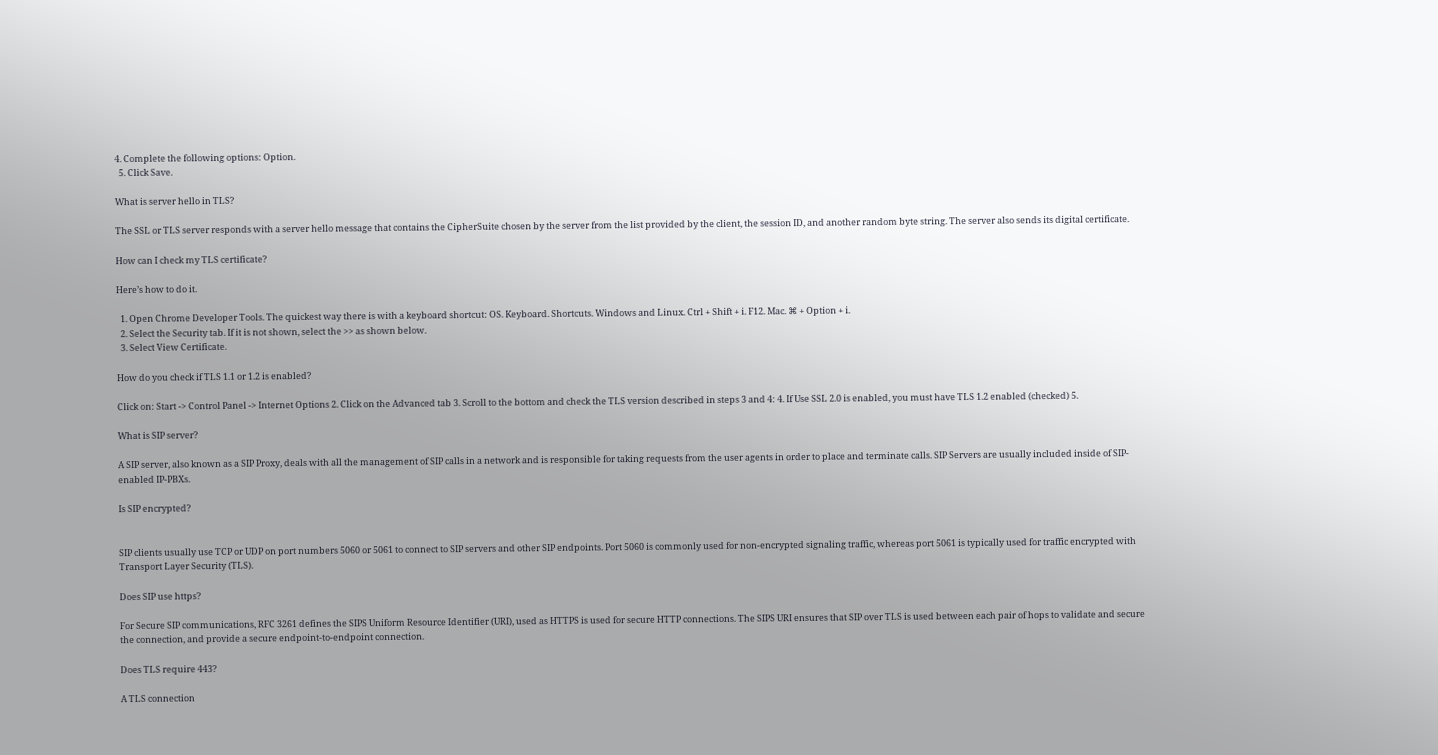4. Complete the following options: Option.
  5. Click Save.

What is server hello in TLS?

The SSL or TLS server responds with a server hello message that contains the CipherSuite chosen by the server from the list provided by the client, the session ID, and another random byte string. The server also sends its digital certificate.

How can I check my TLS certificate?

Here’s how to do it.

  1. Open Chrome Developer Tools. The quickest way there is with a keyboard shortcut: OS. Keyboard. Shortcuts. Windows and Linux. Ctrl + Shift + i. F12. Mac. ⌘ + Option + i.
  2. Select the Security tab. If it is not shown, select the >> as shown below.
  3. Select View Certificate.

How do you check if TLS 1.1 or 1.2 is enabled?

Click on: Start -> Control Panel -> Internet Options 2. Click on the Advanced tab 3. Scroll to the bottom and check the TLS version described in steps 3 and 4: 4. If Use SSL 2.0 is enabled, you must have TLS 1.2 enabled (checked) 5.

What is SIP server?

A SIP server, also known as a SIP Proxy, deals with all the management of SIP calls in a network and is responsible for taking requests from the user agents in order to place and terminate calls. SIP Servers are usually included inside of SIP-enabled IP-PBXs.

Is SIP encrypted?


SIP clients usually use TCP or UDP on port numbers 5060 or 5061 to connect to SIP servers and other SIP endpoints. Port 5060 is commonly used for non-encrypted signaling traffic, whereas port 5061 is typically used for traffic encrypted with Transport Layer Security (TLS).

Does SIP use https?

For Secure SIP communications, RFC 3261 defines the SIPS Uniform Resource Identifier (URI), used as HTTPS is used for secure HTTP connections. The SIPS URI ensures that SIP over TLS is used between each pair of hops to validate and secure the connection, and provide a secure endpoint-to-endpoint connection.

Does TLS require 443?

A TLS connection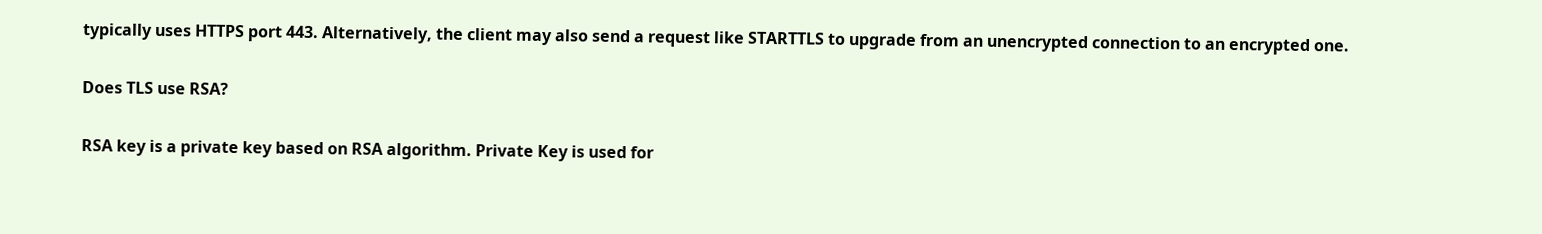typically uses HTTPS port 443. Alternatively, the client may also send a request like STARTTLS to upgrade from an unencrypted connection to an encrypted one.

Does TLS use RSA?

RSA key is a private key based on RSA algorithm. Private Key is used for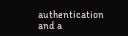authentication and a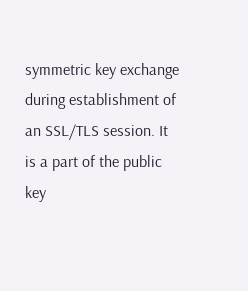symmetric key exchange during establishment of an SSL/TLS session. It is a part of the public key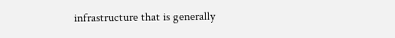infrastructure that is generally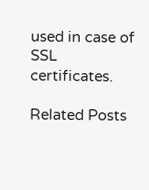used in case of SSL certificates.

Related Posts